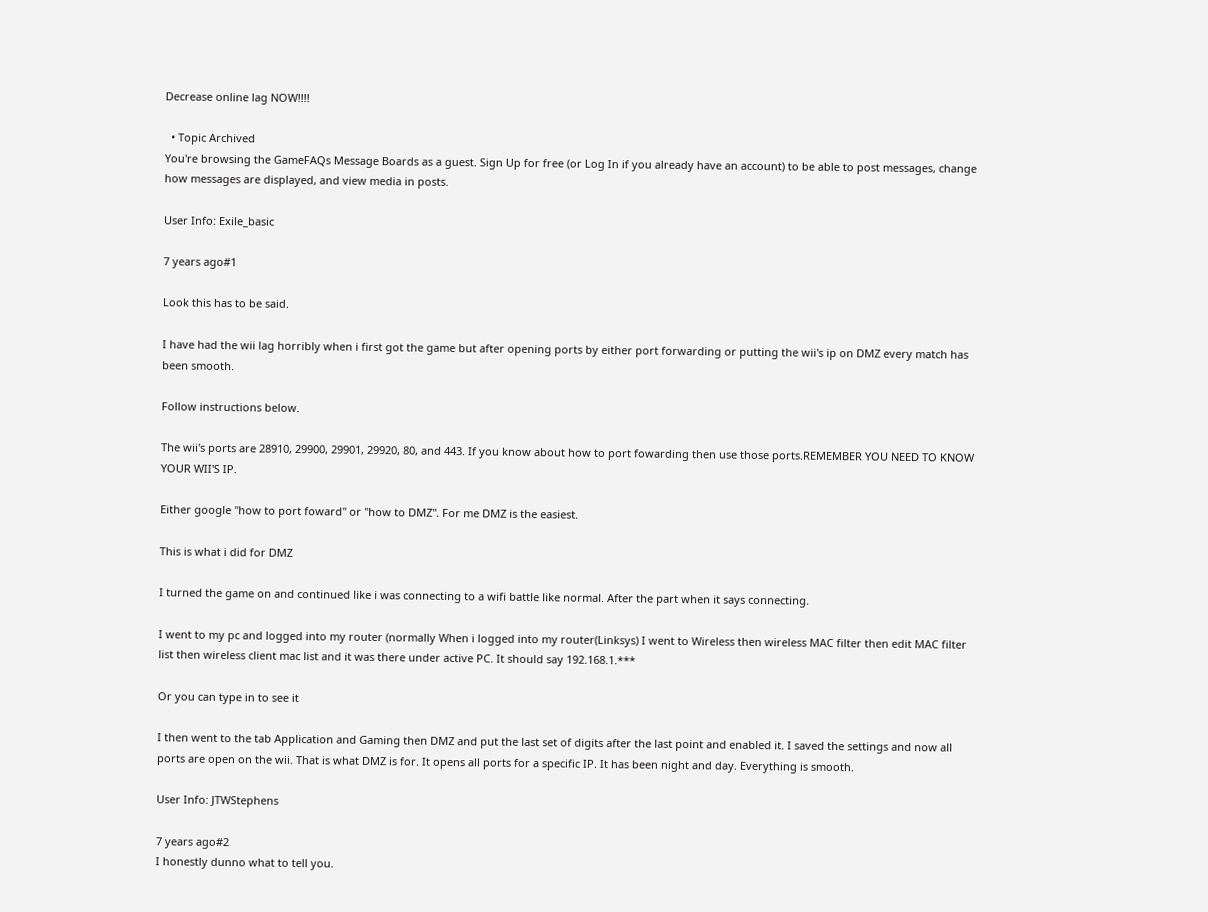Decrease online lag NOW!!!!

  • Topic Archived
You're browsing the GameFAQs Message Boards as a guest. Sign Up for free (or Log In if you already have an account) to be able to post messages, change how messages are displayed, and view media in posts.

User Info: Exile_basic

7 years ago#1

Look this has to be said.

I have had the wii lag horribly when i first got the game but after opening ports by either port forwarding or putting the wii's ip on DMZ every match has been smooth.

Follow instructions below.

The wii's ports are 28910, 29900, 29901, 29920, 80, and 443. If you know about how to port fowarding then use those ports.REMEMBER YOU NEED TO KNOW YOUR WII'S IP.

Either google "how to port foward" or "how to DMZ". For me DMZ is the easiest.

This is what i did for DMZ

I turned the game on and continued like i was connecting to a wifi battle like normal. After the part when it says connecting.

I went to my pc and logged into my router (normally When i logged into my router(Linksys) I went to Wireless then wireless MAC filter then edit MAC filter list then wireless client mac list and it was there under active PC. It should say 192.168.1.***

Or you can type in to see it

I then went to the tab Application and Gaming then DMZ and put the last set of digits after the last point and enabled it. I saved the settings and now all ports are open on the wii. That is what DMZ is for. It opens all ports for a specific IP. It has been night and day. Everything is smooth.

User Info: JTWStephens

7 years ago#2
I honestly dunno what to tell you.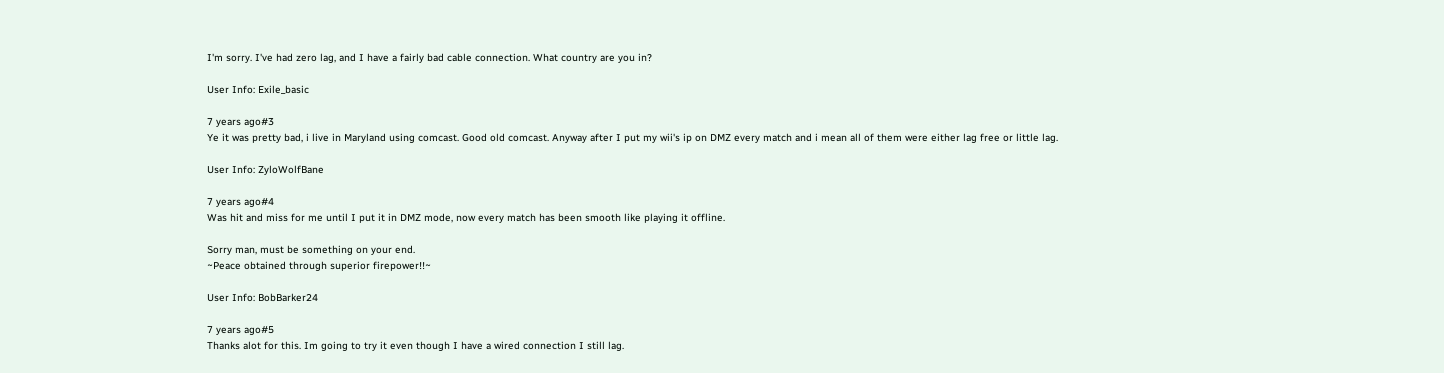I'm sorry. I've had zero lag, and I have a fairly bad cable connection. What country are you in?

User Info: Exile_basic

7 years ago#3
Ye it was pretty bad, i live in Maryland using comcast. Good old comcast. Anyway after I put my wii's ip on DMZ every match and i mean all of them were either lag free or little lag.

User Info: ZyloWolfBane

7 years ago#4
Was hit and miss for me until I put it in DMZ mode, now every match has been smooth like playing it offline.

Sorry man, must be something on your end.
~Peace obtained through superior firepower!!~

User Info: BobBarker24

7 years ago#5
Thanks alot for this. Im going to try it even though I have a wired connection I still lag.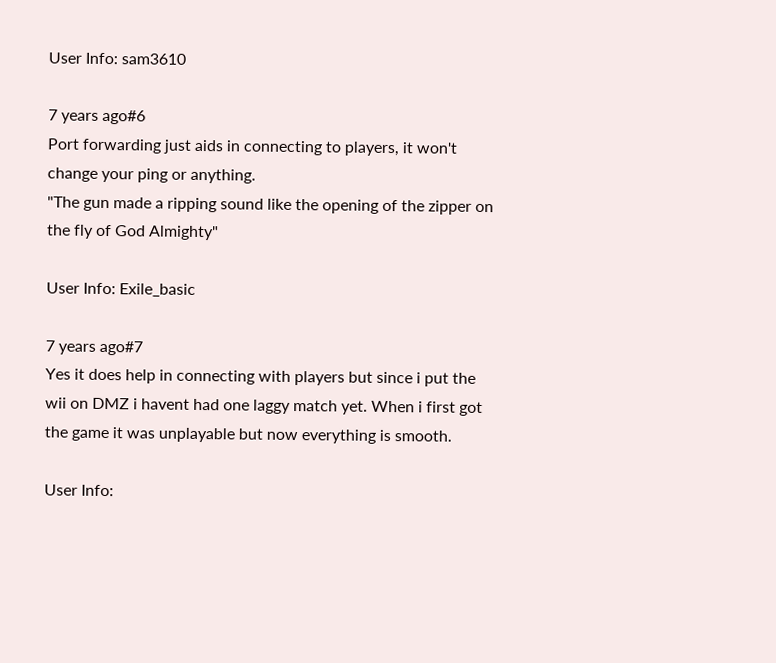User Info: sam3610

7 years ago#6
Port forwarding just aids in connecting to players, it won't change your ping or anything.
"The gun made a ripping sound like the opening of the zipper on the fly of God Almighty"

User Info: Exile_basic

7 years ago#7
Yes it does help in connecting with players but since i put the wii on DMZ i havent had one laggy match yet. When i first got the game it was unplayable but now everything is smooth.

User Info: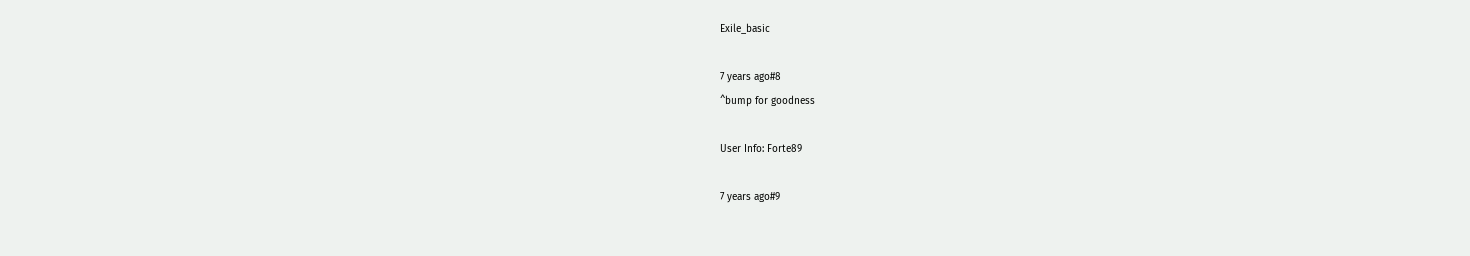Exile_basic

7 years ago#8
^bump for goodness

User Info: Forte89

7 years ago#9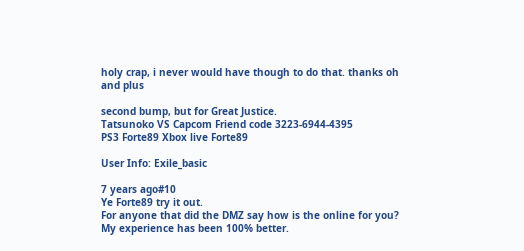holy crap, i never would have though to do that. thanks oh and plus

second bump, but for Great Justice.
Tatsunoko VS Capcom Friend code 3223-6944-4395
PS3 Forte89 Xbox live Forte89

User Info: Exile_basic

7 years ago#10
Ye Forte89 try it out.
For anyone that did the DMZ say how is the online for you? My experience has been 100% better.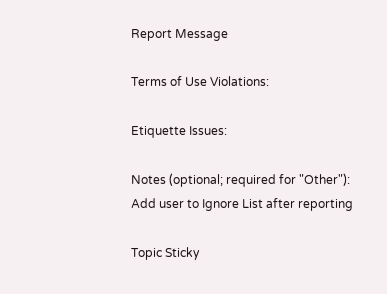Report Message

Terms of Use Violations:

Etiquette Issues:

Notes (optional; required for "Other"):
Add user to Ignore List after reporting

Topic Sticky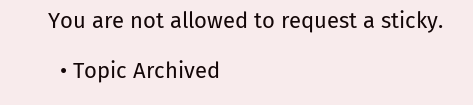You are not allowed to request a sticky.

  • Topic Archived